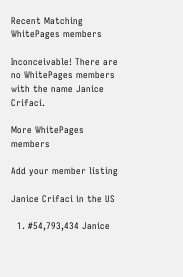Recent Matching
WhitePages members

Inconceivable! There are no WhitePages members with the name Janice Crifaci.

More WhitePages members

Add your member listing

Janice Crifaci in the US

  1. #54,793,434 Janice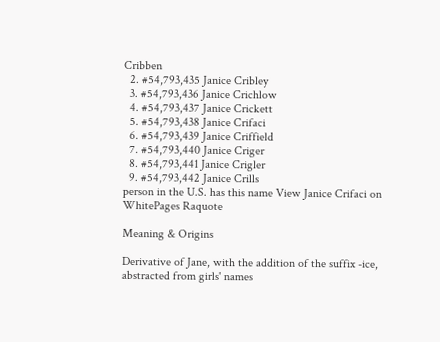Cribben
  2. #54,793,435 Janice Cribley
  3. #54,793,436 Janice Crichlow
  4. #54,793,437 Janice Crickett
  5. #54,793,438 Janice Crifaci
  6. #54,793,439 Janice Criffield
  7. #54,793,440 Janice Criger
  8. #54,793,441 Janice Crigler
  9. #54,793,442 Janice Crills
person in the U.S. has this name View Janice Crifaci on WhitePages Raquote

Meaning & Origins

Derivative of Jane, with the addition of the suffix -ice, abstracted from girls' names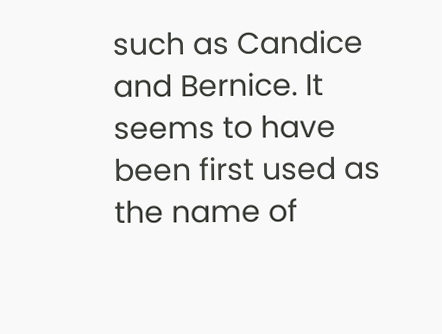such as Candice and Bernice. It seems to have been first used as the name of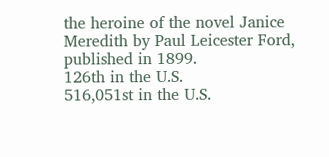the heroine of the novel Janice Meredith by Paul Leicester Ford, published in 1899.
126th in the U.S.
516,051st in the U.S.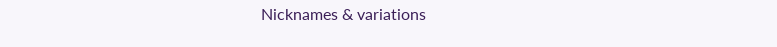Nicknames & variations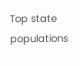Top state populations